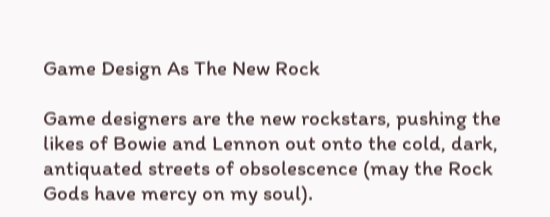Game Design As The New Rock

Game designers are the new rockstars, pushing the likes of Bowie and Lennon out onto the cold, dark, antiquated streets of obsolescence (may the Rock Gods have mercy on my soul).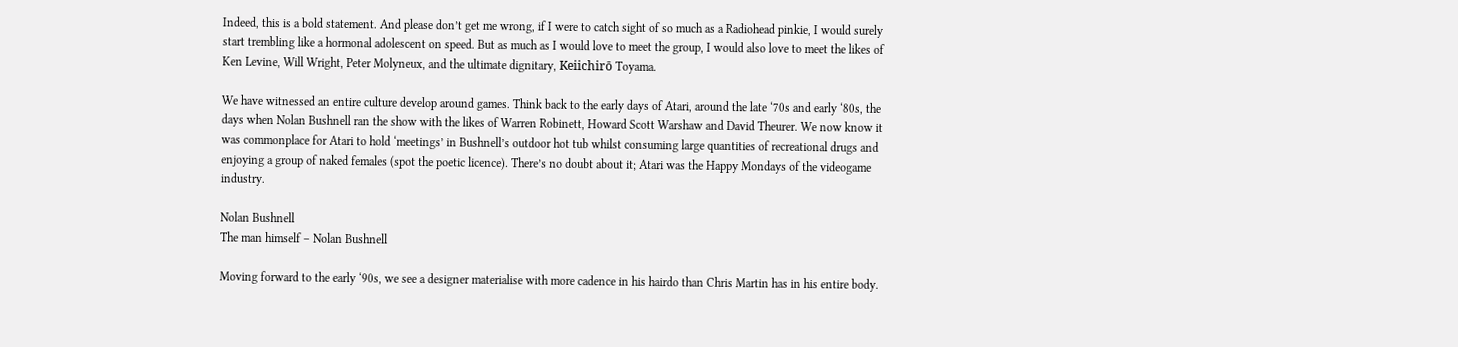Indeed, this is a bold statement. And please don’t get me wrong, if I were to catch sight of so much as a Radiohead pinkie, I would surely start trembling like a hormonal adolescent on speed. But as much as I would love to meet the group, I would also love to meet the likes of Ken Levine, Will Wright, Peter Molyneux, and the ultimate dignitary, Keiichirō Toyama.

We have witnessed an entire culture develop around games. Think back to the early days of Atari, around the late ‘70s and early ‘80s, the days when Nolan Bushnell ran the show with the likes of Warren Robinett, Howard Scott Warshaw and David Theurer. We now know it was commonplace for Atari to hold ‘meetings’ in Bushnell’s outdoor hot tub whilst consuming large quantities of recreational drugs and enjoying a group of naked females (spot the poetic licence). There’s no doubt about it; Atari was the Happy Mondays of the videogame industry.

Nolan Bushnell
The man himself – Nolan Bushnell

Moving forward to the early ‘90s, we see a designer materialise with more cadence in his hairdo than Chris Martin has in his entire body.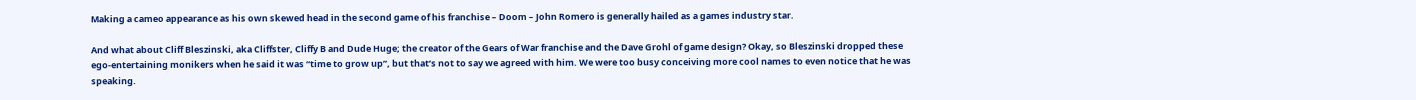Making a cameo appearance as his own skewed head in the second game of his franchise – Doom – John Romero is generally hailed as a games industry star.

And what about Cliff Bleszinski, aka Cliffster, Cliffy B and Dude Huge; the creator of the Gears of War franchise and the Dave Grohl of game design? Okay, so Bleszinski dropped these ego-entertaining monikers when he said it was “time to grow up”, but that’s not to say we agreed with him. We were too busy conceiving more cool names to even notice that he was speaking.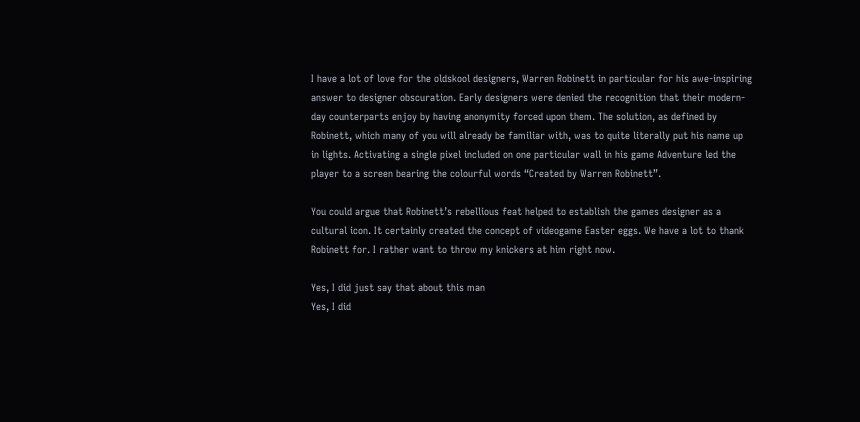I have a lot of love for the oldskool designers, Warren Robinett in particular for his awe-inspiring answer to designer obscuration. Early designers were denied the recognition that their modern-day counterparts enjoy by having anonymity forced upon them. The solution, as defined by Robinett, which many of you will already be familiar with, was to quite literally put his name up in lights. Activating a single pixel included on one particular wall in his game Adventure led the player to a screen bearing the colourful words “Created by Warren Robinett”.

You could argue that Robinett’s rebellious feat helped to establish the games designer as a cultural icon. It certainly created the concept of videogame Easter eggs. We have a lot to thank Robinett for. I rather want to throw my knickers at him right now.

Yes, I did just say that about this man
Yes, I did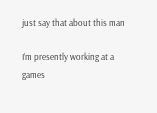just say that about this man

I’m presently working at a games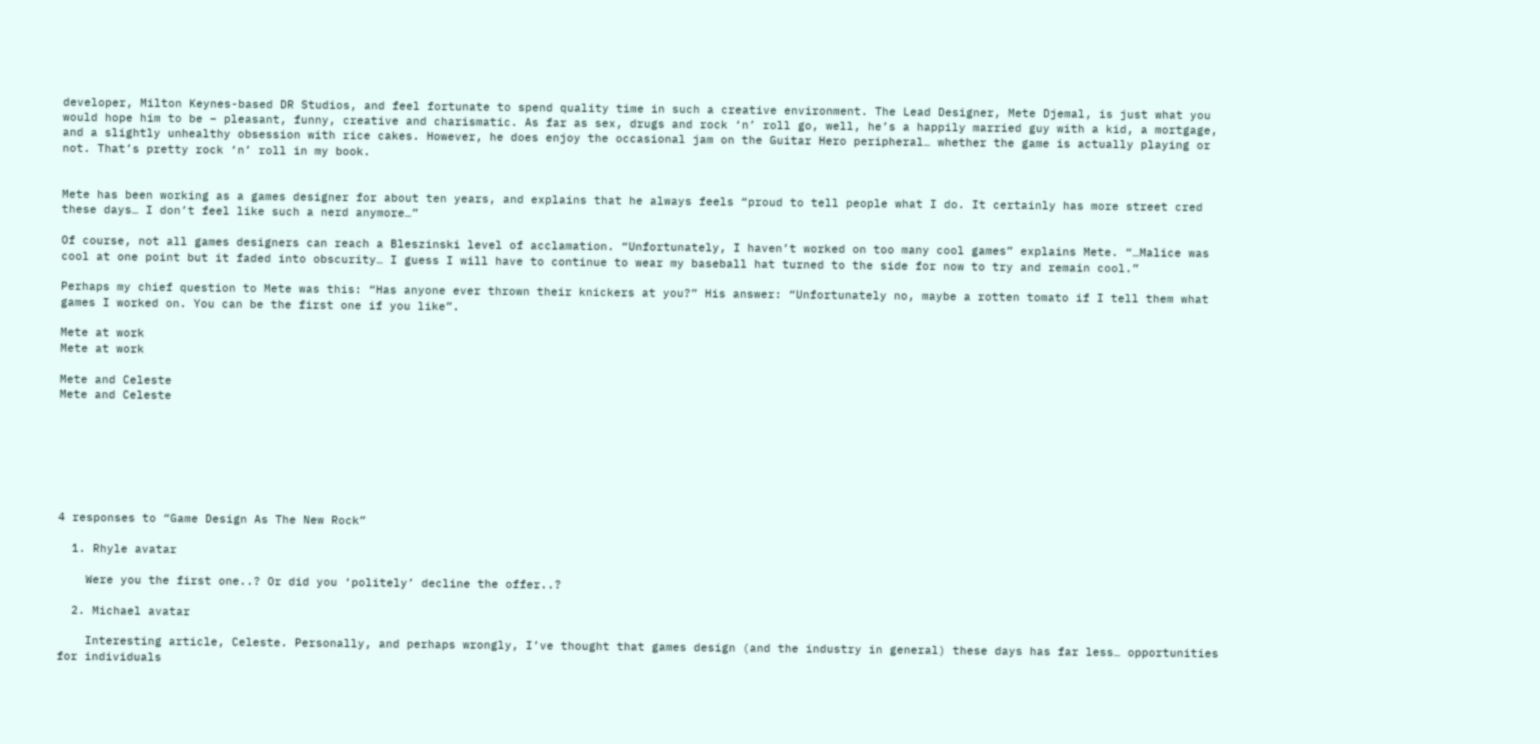developer, Milton Keynes-based DR Studios, and feel fortunate to spend quality time in such a creative environment. The Lead Designer, Mete Djemal, is just what you would hope him to be – pleasant, funny, creative and charismatic. As far as sex, drugs and rock ‘n’ roll go, well, he’s a happily married guy with a kid, a mortgage, and a slightly unhealthy obsession with rice cakes. However, he does enjoy the occasional jam on the Guitar Hero peripheral… whether the game is actually playing or not. That’s pretty rock ‘n’ roll in my book.


Mete has been working as a games designer for about ten years, and explains that he always feels “proud to tell people what I do. It certainly has more street cred these days… I don’t feel like such a nerd anymore…”

Of course, not all games designers can reach a Bleszinski level of acclamation. “Unfortunately, I haven’t worked on too many cool games” explains Mete. “…Malice was cool at one point but it faded into obscurity… I guess I will have to continue to wear my baseball hat turned to the side for now to try and remain cool.”

Perhaps my chief question to Mete was this: “Has anyone ever thrown their knickers at you?” His answer: “Unfortunately no, maybe a rotten tomato if I tell them what games I worked on. You can be the first one if you like”.

Mete at work
Mete at work

Mete and Celeste
Mete and Celeste







4 responses to “Game Design As The New Rock”

  1. Rhyle avatar

    Were you the first one..? Or did you ‘politely’ decline the offer..?

  2. Michael avatar

    Interesting article, Celeste. Personally, and perhaps wrongly, I’ve thought that games design (and the industry in general) these days has far less… opportunities for individuals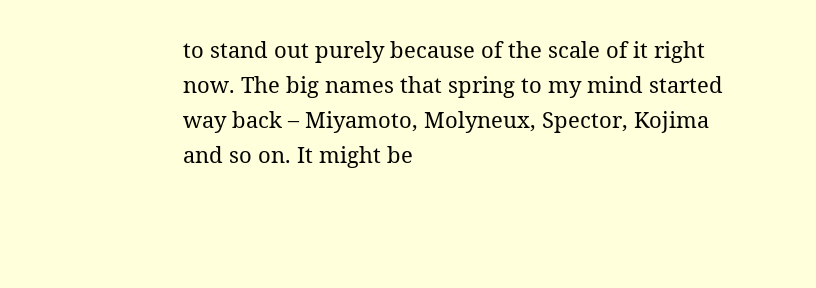to stand out purely because of the scale of it right now. The big names that spring to my mind started way back – Miyamoto, Molyneux, Spector, Kojima and so on. It might be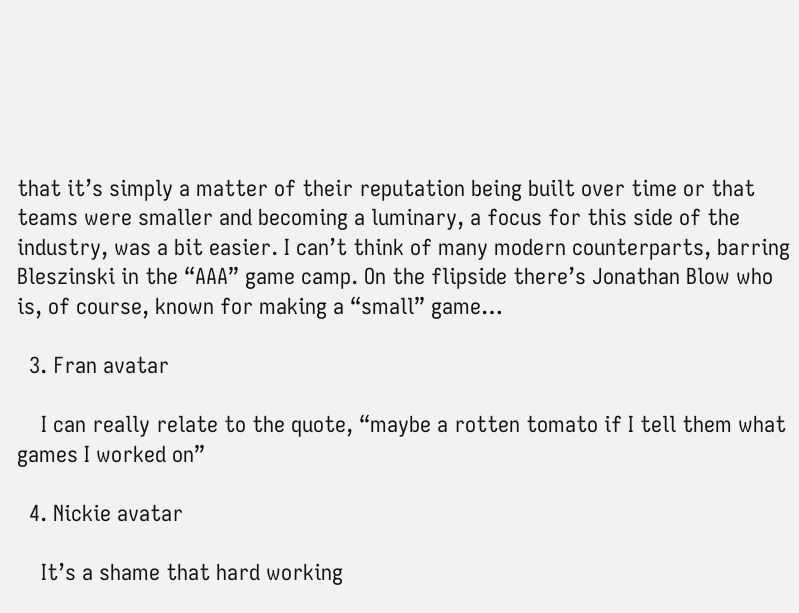that it’s simply a matter of their reputation being built over time or that teams were smaller and becoming a luminary, a focus for this side of the industry, was a bit easier. I can’t think of many modern counterparts, barring Bleszinski in the “AAA” game camp. On the flipside there’s Jonathan Blow who is, of course, known for making a “small” game…

  3. Fran avatar

    I can really relate to the quote, “maybe a rotten tomato if I tell them what games I worked on”

  4. Nickie avatar

    It’s a shame that hard working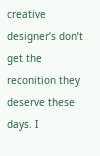creative designer’s don’t get the reconition they deserve these days. I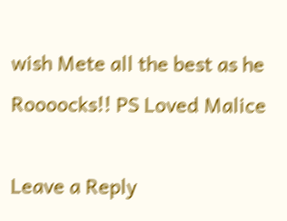wish Mete all the best as he Roooocks!! PS Loved Malice

Leave a Reply